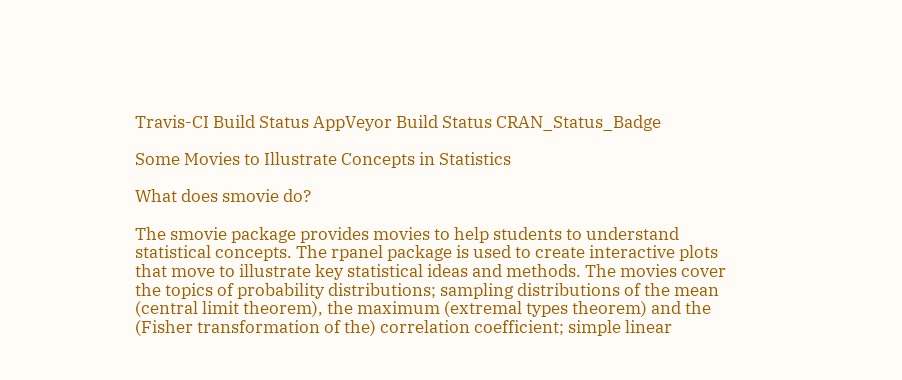Travis-CI Build Status AppVeyor Build Status CRAN_Status_Badge

Some Movies to Illustrate Concepts in Statistics

What does smovie do?

The smovie package provides movies to help students to understand statistical concepts. The rpanel package is used to create interactive plots that move to illustrate key statistical ideas and methods. The movies cover the topics of probability distributions; sampling distributions of the mean (central limit theorem), the maximum (extremal types theorem) and the (Fisher transformation of the) correlation coefficient; simple linear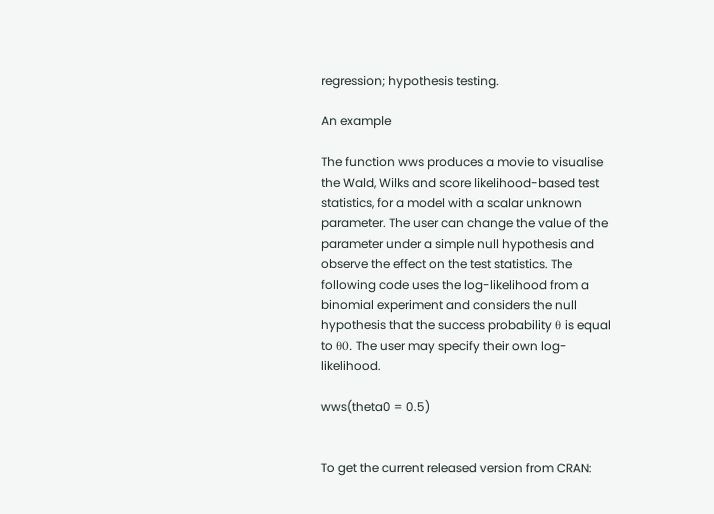regression; hypothesis testing.

An example

The function wws produces a movie to visualise the Wald, Wilks and score likelihood-based test statistics, for a model with a scalar unknown parameter. The user can change the value of the parameter under a simple null hypothesis and observe the effect on the test statistics. The following code uses the log-likelihood from a binomial experiment and considers the null hypothesis that the success probability θ is equal to θ0. The user may specify their own log-likelihood.

wws(theta0 = 0.5)


To get the current released version from CRAN: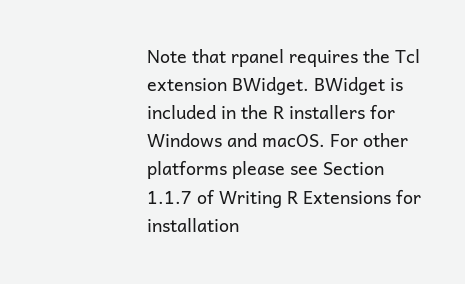Note that rpanel requires the Tcl extension BWidget. BWidget is included in the R installers for Windows and macOS. For other platforms please see Section 1.1.7 of Writing R Extensions for installation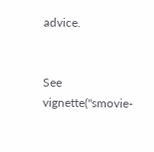advice.


See vignette("smovie-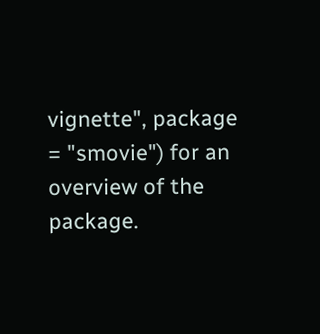vignette", package = "smovie") for an overview of the package.